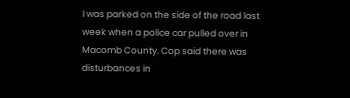I was parked on the side of the road last week when a police car pulled over in Macomb County. Cop said there was disturbances in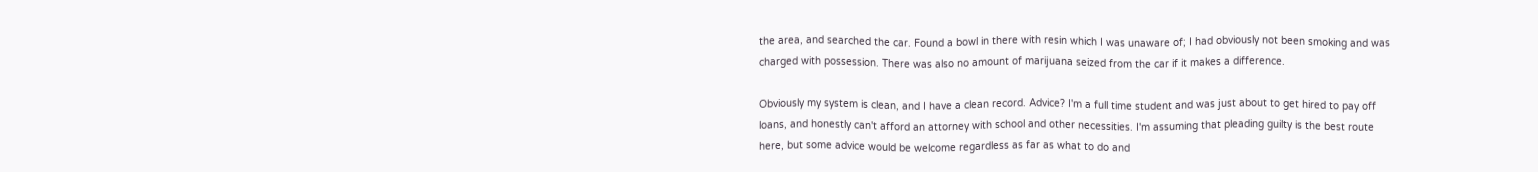the area, and searched the car. Found a bowl in there with resin which I was unaware of; I had obviously not been smoking and was charged with possession. There was also no amount of marijuana seized from the car if it makes a difference.

Obviously my system is clean, and I have a clean record. Advice? I'm a full time student and was just about to get hired to pay off loans, and honestly can't afford an attorney with school and other necessities. I'm assuming that pleading guilty is the best route here, but some advice would be welcome regardless as far as what to do and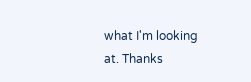what I'm looking at. Thanks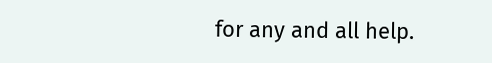for any and all help.